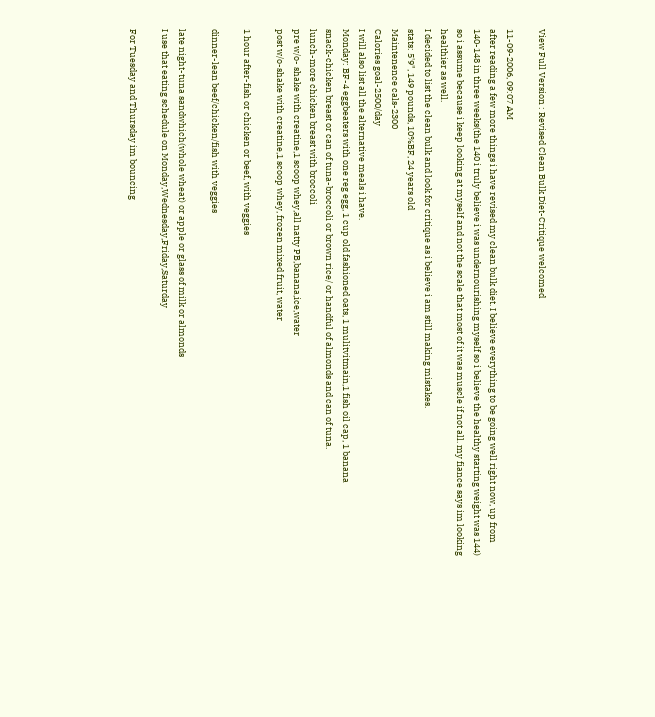View Full Version : Revised Clean Bulk Diet-Critique welcomed

11-09-2006, 09:07 AM
after reading a few more things i have revised my clean bulk diet. I believe everything to be going well right now, up from 140-148 in three weeks(the 140 i truly believe i was undernourishing myself so i believe the healthy starting weight was 144) so i assume because i keep looking at myself and not the scale that most of it was muscle if not all. my fiance says im looking healthier as well.
I decided to list the clean bulk and look for critique as i believe i am still making mistakes.
stats: 5'9", 149 pounds, 10%BF, 24 years old
Maintenence cals-2300
Calories goal-2500/day
I will also list all the alternative meals i have.
Monday: BF-4 eggbeaters with one reg egg, 1 cup old fashioned oats, 1 mulitvitmain,1 fish oil cap, 1 banana
snack-chicken breast or can of tuna-broccoli or brown rice/ or handful of almonds and can of tuna.
lunch-more chicken breast with broccoli
pre w/o- shake with creatine,1 scoop whey,all natty PB,banana,ice,water
post w/o-shake with creatine,1 scoop whey, frozen mixed fruit, water

1 hour after-fish or chicken or beef, with veggies

dinner-lean beef/chicken/fish with veggies

late night-tuna sandwhich(whole wheat) or apple or glass of milk or almonds
I use that eating schedule on Monday,Wednesday,Friday,Saturday

For Tuesday and Thursday im bouncing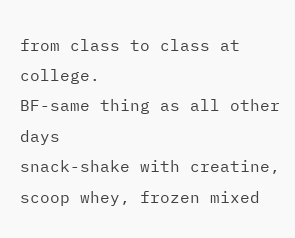from class to class at college.
BF-same thing as all other days
snack-shake with creatine, scoop whey, frozen mixed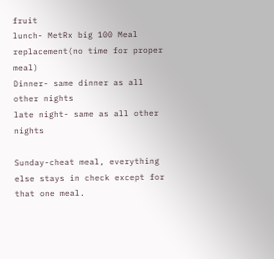fruit
lunch- MetRx big 100 Meal replacement(no time for proper meal)
Dinner- same dinner as all other nights
late night- same as all other nights

Sunday-cheat meal, everything else stays in check except for that one meal.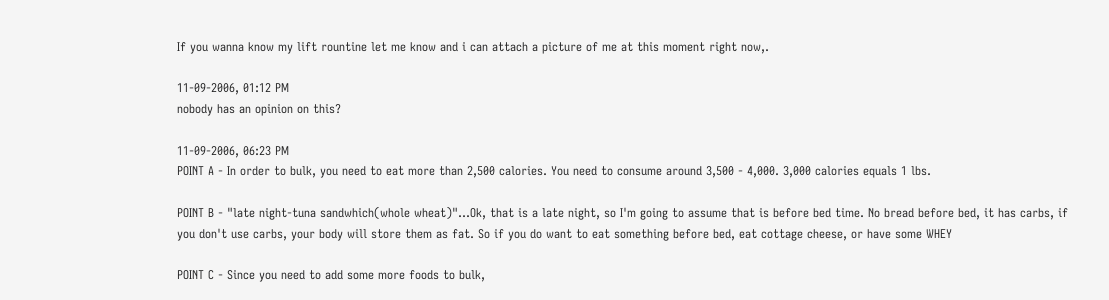If you wanna know my lift rountine let me know and i can attach a picture of me at this moment right now,.

11-09-2006, 01:12 PM
nobody has an opinion on this?

11-09-2006, 06:23 PM
POINT A - In order to bulk, you need to eat more than 2,500 calories. You need to consume around 3,500 - 4,000. 3,000 calories equals 1 lbs.

POINT B - "late night-tuna sandwhich(whole wheat)"...Ok, that is a late night, so I'm going to assume that is before bed time. No bread before bed, it has carbs, if you don't use carbs, your body will store them as fat. So if you do want to eat something before bed, eat cottage cheese, or have some WHEY

POINT C - Since you need to add some more foods to bulk,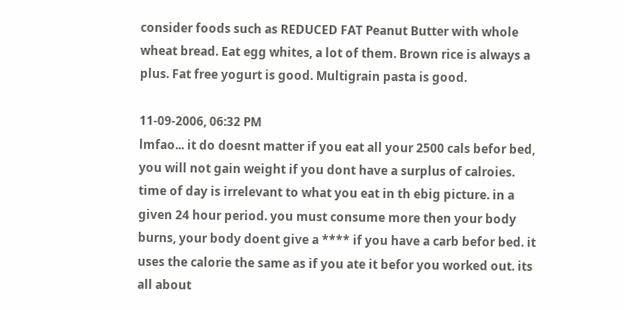consider foods such as REDUCED FAT Peanut Butter with whole wheat bread. Eat egg whites, a lot of them. Brown rice is always a plus. Fat free yogurt is good. Multigrain pasta is good.

11-09-2006, 06:32 PM
lmfao... it do doesnt matter if you eat all your 2500 cals befor bed, you will not gain weight if you dont have a surplus of calroies. time of day is irrelevant to what you eat in th ebig picture. in a given 24 hour period. you must consume more then your body burns, your body doent give a **** if you have a carb befor bed. it uses the calorie the same as if you ate it befor you worked out. its all about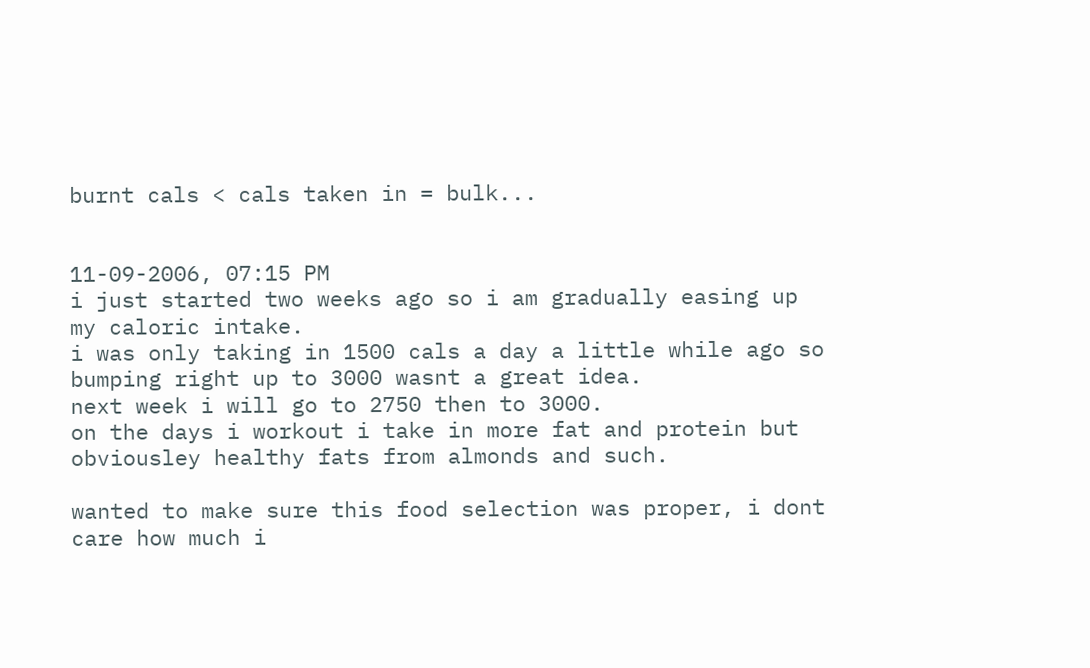burnt cals < cals taken in = bulk...


11-09-2006, 07:15 PM
i just started two weeks ago so i am gradually easing up my caloric intake.
i was only taking in 1500 cals a day a little while ago so bumping right up to 3000 wasnt a great idea.
next week i will go to 2750 then to 3000.
on the days i workout i take in more fat and protein but obviousley healthy fats from almonds and such.

wanted to make sure this food selection was proper, i dont care how much i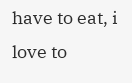have to eat, i love to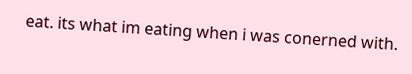eat. its what im eating when i was conerned with.